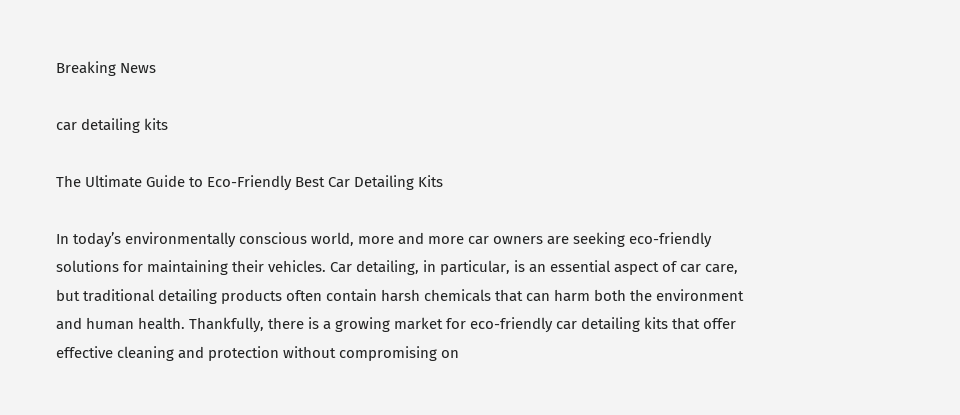Breaking News

car detailing kits

The Ultimate Guide to Eco-Friendly Best Car Detailing Kits

In today’s environmentally conscious world, more and more car owners are seeking eco-friendly solutions for maintaining their vehicles. Car detailing, in particular, is an essential aspect of car care, but traditional detailing products often contain harsh chemicals that can harm both the environment and human health. Thankfully, there is a growing market for eco-friendly car detailing kits that offer effective cleaning and protection without compromising on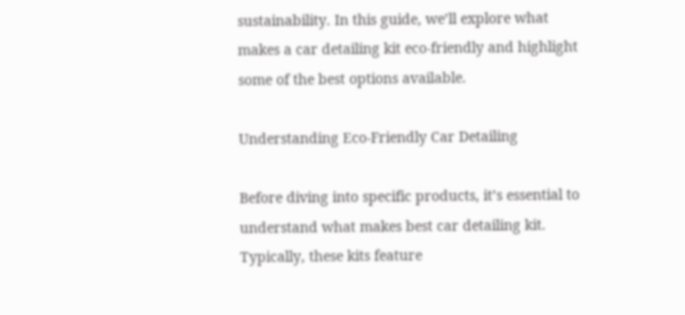sustainability. In this guide, we’ll explore what makes a car detailing kit eco-friendly and highlight some of the best options available.

Understanding Eco-Friendly Car Detailing

Before diving into specific products, it’s essential to understand what makes best car detailing kit. Typically, these kits feature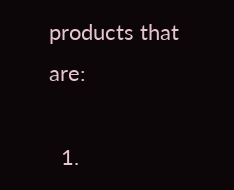products that are:

  1.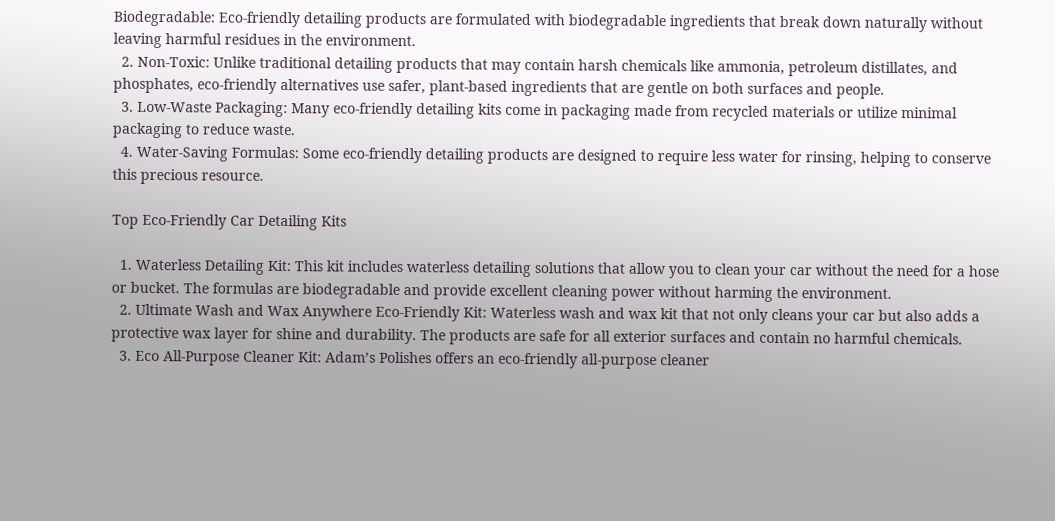Biodegradable: Eco-friendly detailing products are formulated with biodegradable ingredients that break down naturally without leaving harmful residues in the environment.
  2. Non-Toxic: Unlike traditional detailing products that may contain harsh chemicals like ammonia, petroleum distillates, and phosphates, eco-friendly alternatives use safer, plant-based ingredients that are gentle on both surfaces and people.
  3. Low-Waste Packaging: Many eco-friendly detailing kits come in packaging made from recycled materials or utilize minimal packaging to reduce waste.
  4. Water-Saving Formulas: Some eco-friendly detailing products are designed to require less water for rinsing, helping to conserve this precious resource.

Top Eco-Friendly Car Detailing Kits

  1. Waterless Detailing Kit: This kit includes waterless detailing solutions that allow you to clean your car without the need for a hose or bucket. The formulas are biodegradable and provide excellent cleaning power without harming the environment.
  2. Ultimate Wash and Wax Anywhere Eco-Friendly Kit: Waterless wash and wax kit that not only cleans your car but also adds a protective wax layer for shine and durability. The products are safe for all exterior surfaces and contain no harmful chemicals.
  3. Eco All-Purpose Cleaner Kit: Adam’s Polishes offers an eco-friendly all-purpose cleaner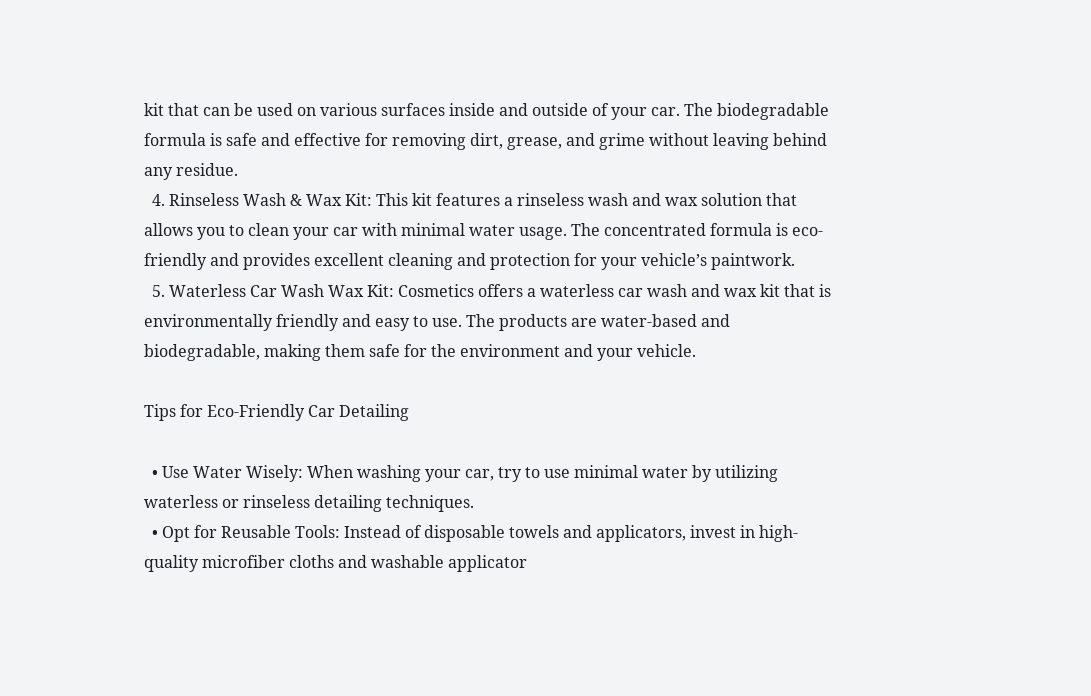kit that can be used on various surfaces inside and outside of your car. The biodegradable formula is safe and effective for removing dirt, grease, and grime without leaving behind any residue.
  4. Rinseless Wash & Wax Kit: This kit features a rinseless wash and wax solution that allows you to clean your car with minimal water usage. The concentrated formula is eco-friendly and provides excellent cleaning and protection for your vehicle’s paintwork.
  5. Waterless Car Wash Wax Kit: Cosmetics offers a waterless car wash and wax kit that is environmentally friendly and easy to use. The products are water-based and biodegradable, making them safe for the environment and your vehicle.

Tips for Eco-Friendly Car Detailing

  • Use Water Wisely: When washing your car, try to use minimal water by utilizing waterless or rinseless detailing techniques.
  • Opt for Reusable Tools: Instead of disposable towels and applicators, invest in high-quality microfiber cloths and washable applicator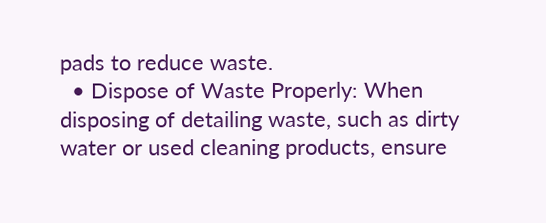pads to reduce waste.
  • Dispose of Waste Properly: When disposing of detailing waste, such as dirty water or used cleaning products, ensure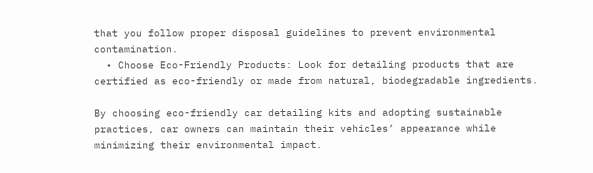that you follow proper disposal guidelines to prevent environmental contamination.
  • Choose Eco-Friendly Products: Look for detailing products that are certified as eco-friendly or made from natural, biodegradable ingredients.

By choosing eco-friendly car detailing kits and adopting sustainable practices, car owners can maintain their vehicles’ appearance while minimizing their environmental impact.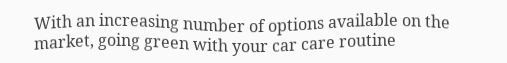With an increasing number of options available on the market, going green with your car care routine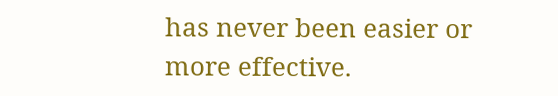has never been easier or more effective.